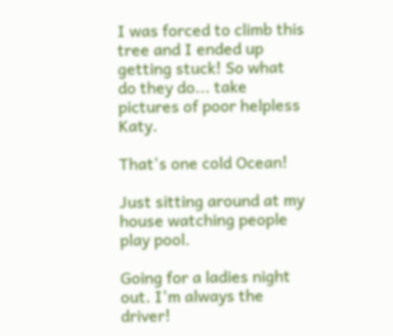I was forced to climb this tree and I ended up getting stuck! So what do they do... take pictures of poor helpless Katy.

That's one cold Ocean!

Just sitting around at my house watching people play pool.

Going for a ladies night out. I'm always the driver!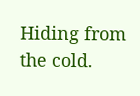Hiding from the cold.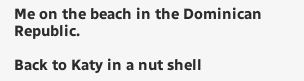Me on the beach in the Dominican Republic.

Back to Katy in a nut shell